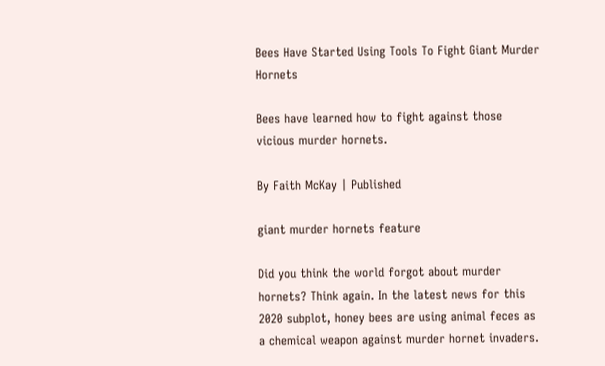Bees Have Started Using Tools To Fight Giant Murder Hornets

Bees have learned how to fight against those vicious murder hornets.

By Faith McKay | Published

giant murder hornets feature

Did you think the world forgot about murder hornets? Think again. In the latest news for this 2020 subplot, honey bees are using animal feces as a chemical weapon against murder hornet invaders.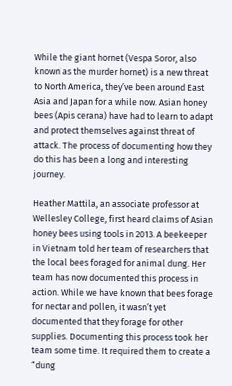While the giant hornet (Vespa Soror, also known as the murder hornet) is a new threat to North America, they’ve been around East Asia and Japan for a while now. Asian honey bees (Apis cerana) have had to learn to adapt and protect themselves against threat of attack. The process of documenting how they do this has been a long and interesting journey.

Heather Mattila, an associate professor at Wellesley College, first heard claims of Asian honey bees using tools in 2013. A beekeeper in Vietnam told her team of researchers that the local bees foraged for animal dung. Her team has now documented this process in action. While we have known that bees forage for nectar and pollen, it wasn’t yet documented that they forage for other supplies. Documenting this process took her team some time. It required them to create a “dung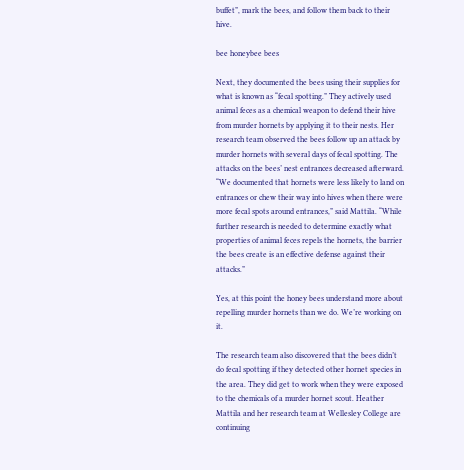buffet”, mark the bees, and follow them back to their hive.

bee honeybee bees

Next, they documented the bees using their supplies for what is known as “fecal spotting.” They actively used animal feces as a chemical weapon to defend their hive from murder hornets by applying it to their nests. Her research team observed the bees follow up an attack by murder hornets with several days of fecal spotting. The attacks on the bees’ nest entrances decreased afterward. “We documented that hornets were less likely to land on entrances or chew their way into hives when there were more fecal spots around entrances,” said Mattila. “While further research is needed to determine exactly what properties of animal feces repels the hornets, the barrier the bees create is an effective defense against their attacks.”

Yes, at this point the honey bees understand more about repelling murder hornets than we do. We’re working on it.

The research team also discovered that the bees didn’t do fecal spotting if they detected other hornet species in the area. They did get to work when they were exposed to the chemicals of a murder hornet scout. Heather Mattila and her research team at Wellesley College are continuing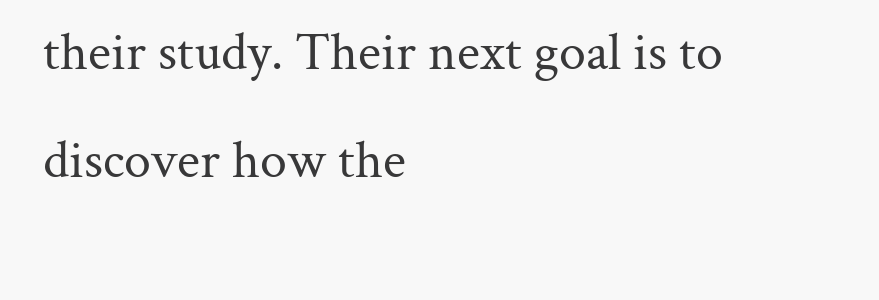their study. Their next goal is to discover how the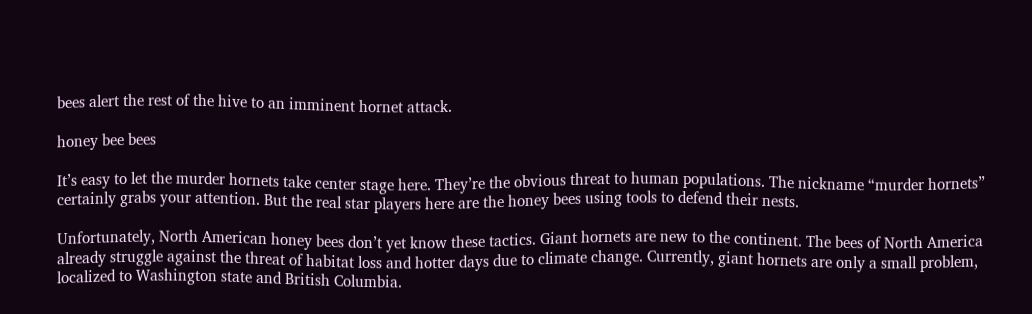bees alert the rest of the hive to an imminent hornet attack.

honey bee bees

It’s easy to let the murder hornets take center stage here. They’re the obvious threat to human populations. The nickname “murder hornets” certainly grabs your attention. But the real star players here are the honey bees using tools to defend their nests.

Unfortunately, North American honey bees don’t yet know these tactics. Giant hornets are new to the continent. The bees of North America already struggle against the threat of habitat loss and hotter days due to climate change. Currently, giant hornets are only a small problem, localized to Washington state and British Columbia.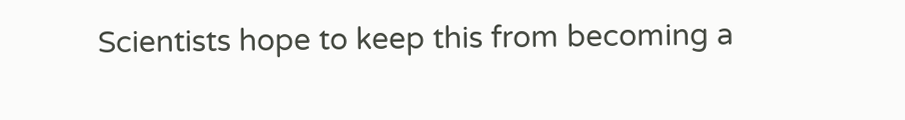Scientists hope to keep this from becoming a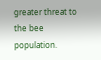greater threat to the bee population.